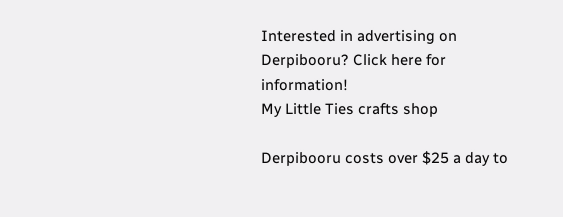Interested in advertising on Derpibooru? Click here for information!
My Little Ties crafts shop

Derpibooru costs over $25 a day to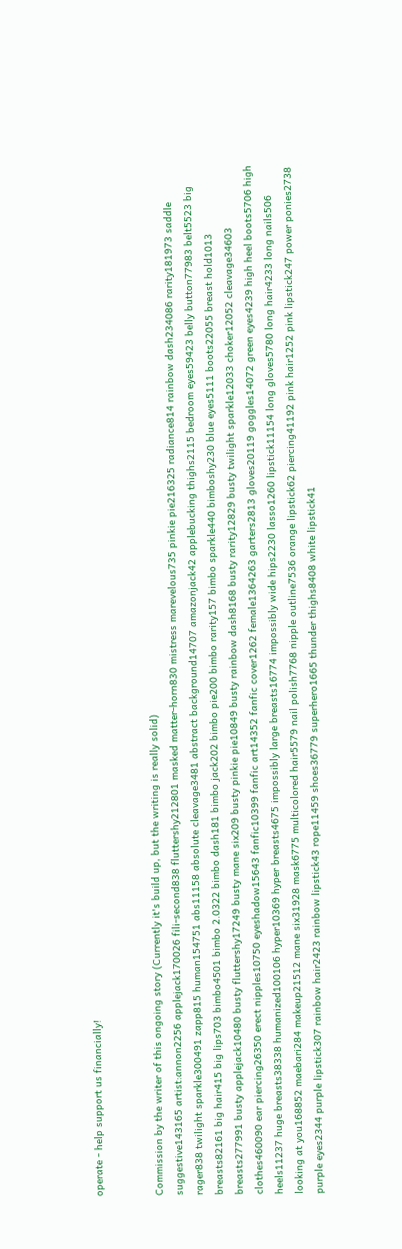operate - help support us financially!


Commission by the writer of this ongoing story (Currently it's build up, but the writing is really solid)
suggestive143165 artist:annon2256 applejack170026 fili-second838 fluttershy212801 masked matter-horn830 mistress marevelous735 pinkie pie216325 radiance814 rainbow dash234086 rarity181973 saddle rager838 twilight sparkle300491 zapp815 human154751 abs11158 absolute cleavage3481 abstract background14707 amazonjack42 applebucking thighs2115 bedroom eyes59423 belly button77983 belt5523 big breasts82161 big hair415 big lips703 bimbo4501 bimbo 2.0322 bimbo dash181 bimbo jack202 bimbo pie200 bimbo rarity157 bimbo sparkle440 bimboshy230 blue eyes5111 boots22055 breast hold1013 breasts277991 busty applejack10480 busty fluttershy17249 busty mane six209 busty pinkie pie10849 busty rainbow dash8168 busty rarity12829 busty twilight sparkle12033 choker12052 cleavage34603 clothes460090 ear piercing26350 erect nipples10750 eyeshadow15643 fanfic10399 fanfic art14352 fanfic cover1262 female1364263 garters2813 gloves20119 goggles14072 green eyes4239 high heel boots5706 high heels11237 huge breasts38338 humanized100106 hyper10369 hyper breasts4675 impossibly large breasts16774 impossibly wide hips2230 lasso1260 lipstick11154 long gloves5780 long hair4233 long nails506 looking at you168852 maebari284 makeup21512 mane six31928 mask6775 multicolored hair5579 nail polish7768 nipple outline7536 orange lipstick62 piercing41192 pink hair1252 pink lipstick247 power ponies2738 purple eyes2344 purple lipstick307 rainbow hair2423 rainbow lipstick43 rope11459 shoes36779 superhero1665 thunder thighs8408 white lipstick41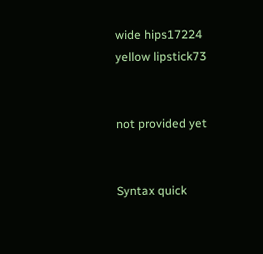wide hips17224 yellow lipstick73


not provided yet


Syntax quick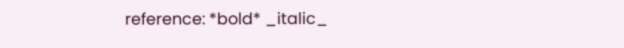reference: *bold* _italic_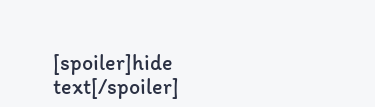[spoiler]hide text[/spoiler]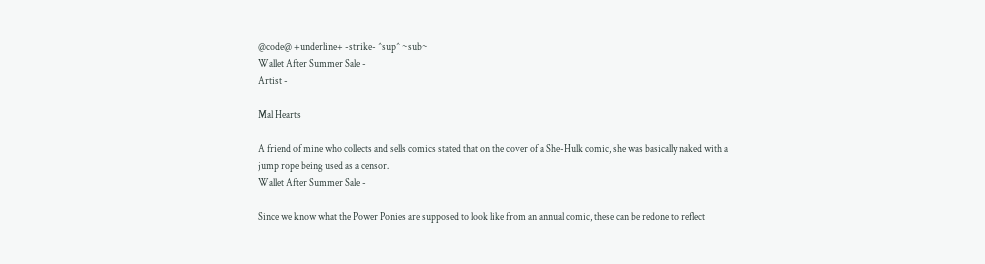@code@ +underline+ -strike- ^sup^ ~sub~
Wallet After Summer Sale -
Artist -

Mal Hearts

A friend of mine who collects and sells comics stated that on the cover of a She-Hulk comic, she was basically naked with a jump rope being used as a censor.
Wallet After Summer Sale -

Since we know what the Power Ponies are supposed to look like from an annual comic, these can be redone to reflect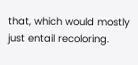that, which would mostly just entail recoloring.